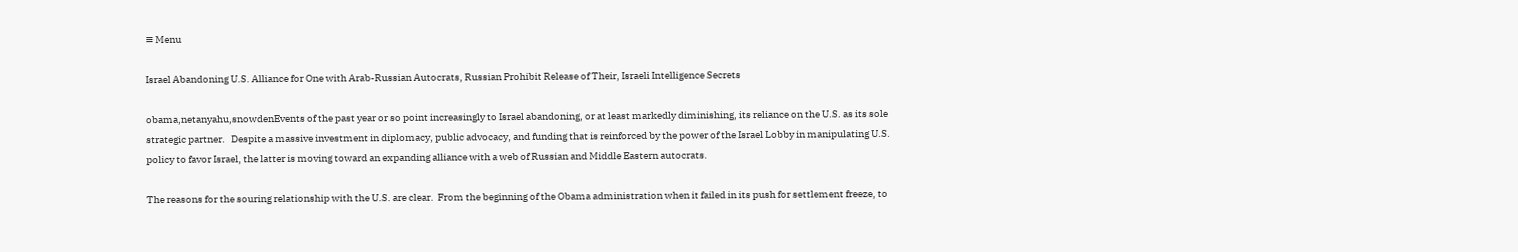≡ Menu

Israel Abandoning U.S. Alliance for One with Arab-Russian Autocrats, Russian Prohibit Release of Their, Israeli Intelligence Secrets

obama,netanyahu,snowdenEvents of the past year or so point increasingly to Israel abandoning, or at least markedly diminishing, its reliance on the U.S. as its sole strategic partner.   Despite a massive investment in diplomacy, public advocacy, and funding that is reinforced by the power of the Israel Lobby in manipulating U.S. policy to favor Israel, the latter is moving toward an expanding alliance with a web of Russian and Middle Eastern autocrats.

The reasons for the souring relationship with the U.S. are clear.  From the beginning of the Obama administration when it failed in its push for settlement freeze, to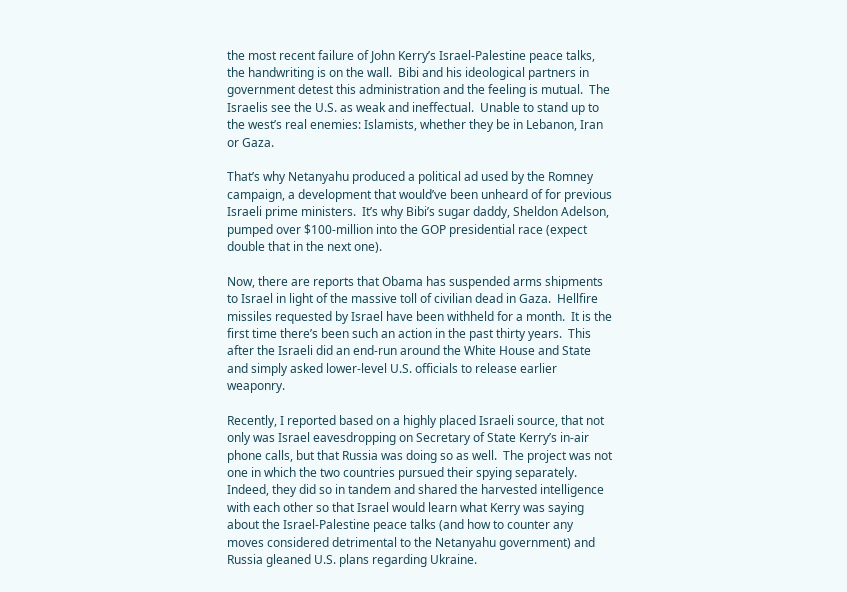the most recent failure of John Kerry’s Israel-Palestine peace talks, the handwriting is on the wall.  Bibi and his ideological partners in government detest this administration and the feeling is mutual.  The Israelis see the U.S. as weak and ineffectual.  Unable to stand up to the west’s real enemies: Islamists, whether they be in Lebanon, Iran or Gaza.

That’s why Netanyahu produced a political ad used by the Romney campaign, a development that would’ve been unheard of for previous Israeli prime ministers.  It’s why Bibi’s sugar daddy, Sheldon Adelson, pumped over $100-million into the GOP presidential race (expect double that in the next one).

Now, there are reports that Obama has suspended arms shipments to Israel in light of the massive toll of civilian dead in Gaza.  Hellfire missiles requested by Israel have been withheld for a month.  It is the first time there’s been such an action in the past thirty years.  This after the Israeli did an end-run around the White House and State and simply asked lower-level U.S. officials to release earlier weaponry.

Recently, I reported based on a highly placed Israeli source, that not only was Israel eavesdropping on Secretary of State Kerry’s in-air phone calls, but that Russia was doing so as well.  The project was not one in which the two countries pursued their spying separately.  Indeed, they did so in tandem and shared the harvested intelligence with each other so that Israel would learn what Kerry was saying about the Israel-Palestine peace talks (and how to counter any moves considered detrimental to the Netanyahu government) and Russia gleaned U.S. plans regarding Ukraine.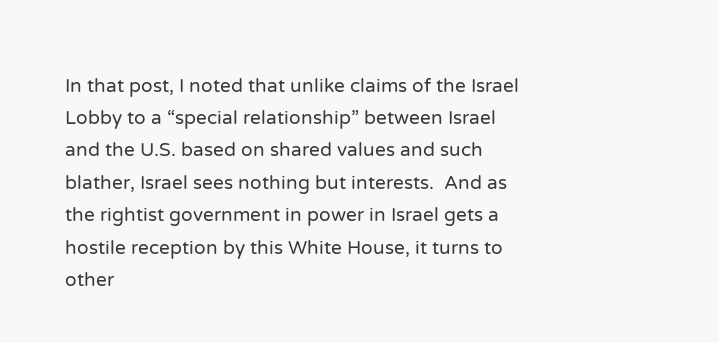In that post, I noted that unlike claims of the Israel Lobby to a “special relationship” between Israel and the U.S. based on shared values and such blather, Israel sees nothing but interests.  And as the rightist government in power in Israel gets a hostile reception by this White House, it turns to other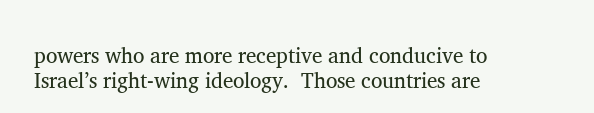powers who are more receptive and conducive to Israel’s right-wing ideology.  Those countries are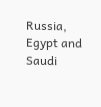Russia, Egypt and Saudi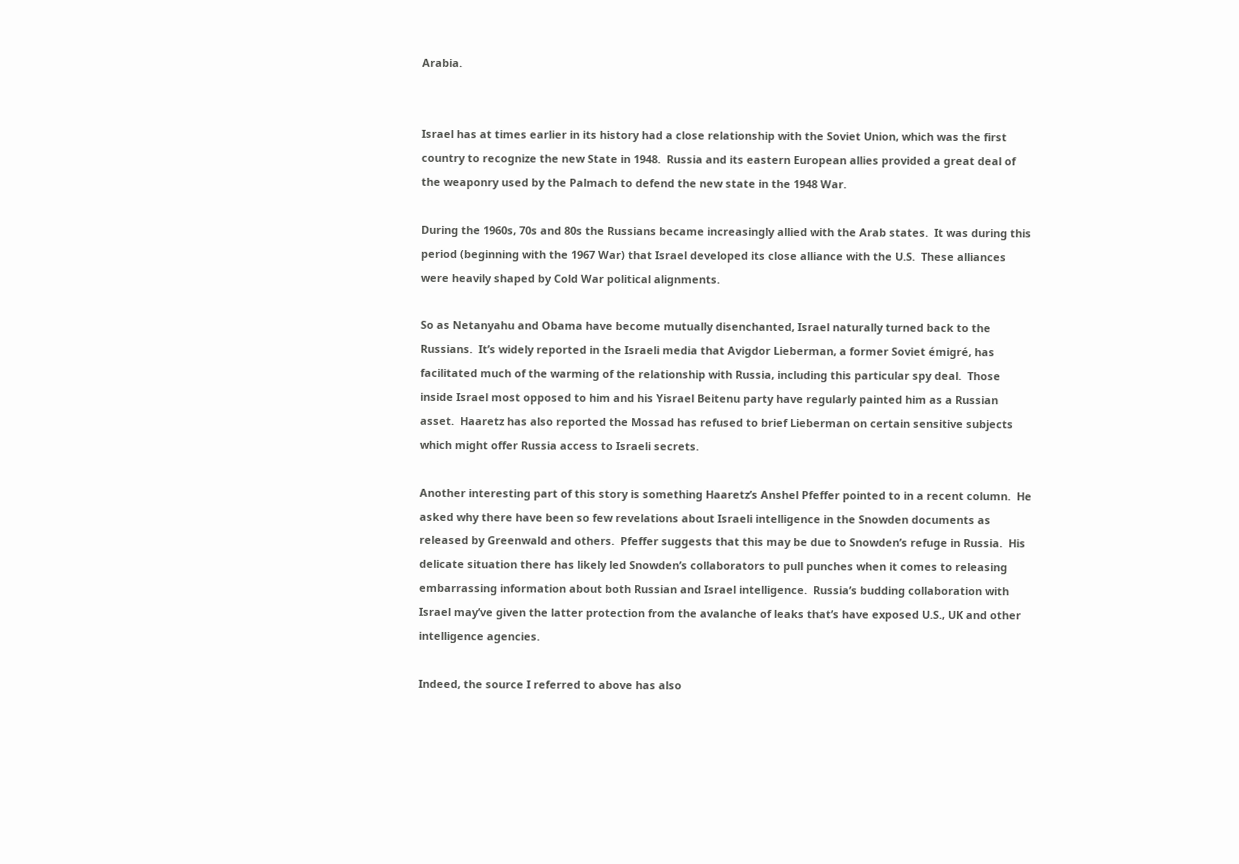Arabia.


Israel has at times earlier in its history had a close relationship with the Soviet Union, which was the first country to recognize the new State in 1948.  Russia and its eastern European allies provided a great deal of the weaponry used by the Palmach to defend the new state in the 1948 War.

During the 1960s, 70s and 80s the Russians became increasingly allied with the Arab states.  It was during this period (beginning with the 1967 War) that Israel developed its close alliance with the U.S.  These alliances were heavily shaped by Cold War political alignments.

So as Netanyahu and Obama have become mutually disenchanted, Israel naturally turned back to the Russians.  It’s widely reported in the Israeli media that Avigdor Lieberman, a former Soviet émigré, has facilitated much of the warming of the relationship with Russia, including this particular spy deal.  Those inside Israel most opposed to him and his Yisrael Beitenu party have regularly painted him as a Russian asset.  Haaretz has also reported the Mossad has refused to brief Lieberman on certain sensitive subjects which might offer Russia access to Israeli secrets.

Another interesting part of this story is something Haaretz’s Anshel Pfeffer pointed to in a recent column.  He asked why there have been so few revelations about Israeli intelligence in the Snowden documents as released by Greenwald and others.  Pfeffer suggests that this may be due to Snowden’s refuge in Russia.  His delicate situation there has likely led Snowden’s collaborators to pull punches when it comes to releasing embarrassing information about both Russian and Israel intelligence.  Russia’s budding collaboration with Israel may’ve given the latter protection from the avalanche of leaks that’s have exposed U.S., UK and other intelligence agencies.

Indeed, the source I referred to above has also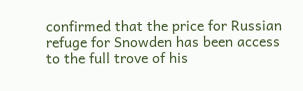confirmed that the price for Russian refuge for Snowden has been access to the full trove of his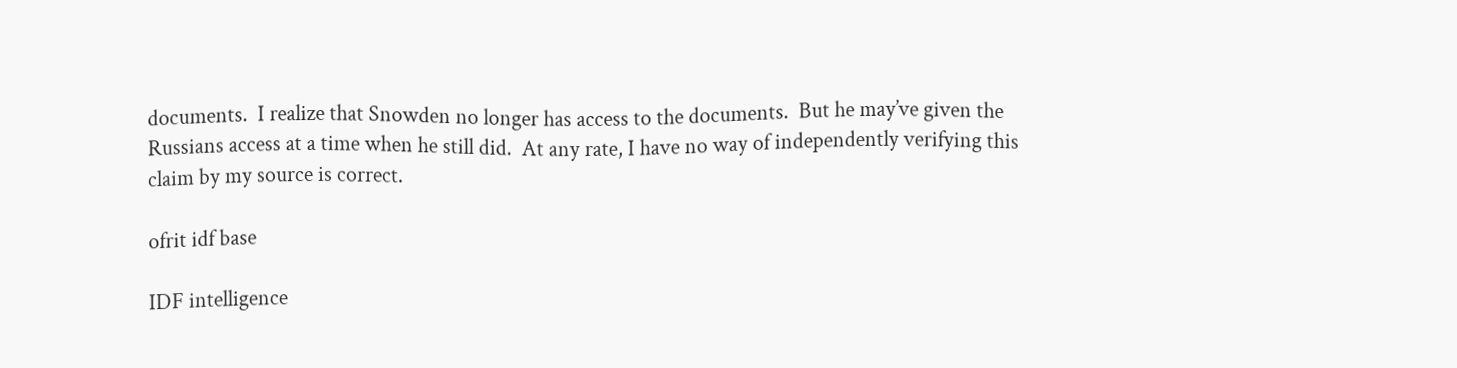documents.  I realize that Snowden no longer has access to the documents.  But he may’ve given the Russians access at a time when he still did.  At any rate, I have no way of independently verifying this claim by my source is correct.

ofrit idf base

IDF intelligence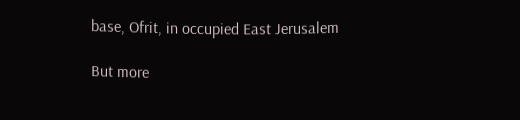base, Ofrit, in occupied East Jerusalem

But more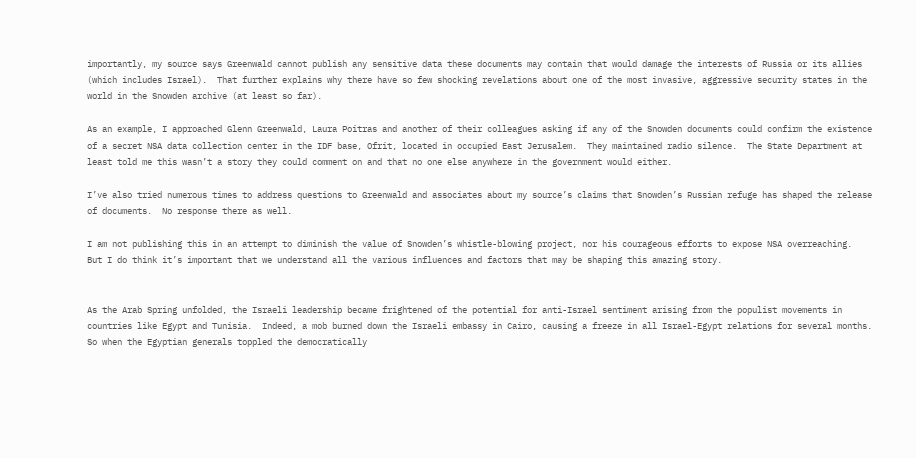importantly, my source says Greenwald cannot publish any sensitive data these documents may contain that would damage the interests of Russia or its allies (which includes Israel).  That further explains why there have so few shocking revelations about one of the most invasive, aggressive security states in the world in the Snowden archive (at least so far).

As an example, I approached Glenn Greenwald, Laura Poitras and another of their colleagues asking if any of the Snowden documents could confirm the existence of a secret NSA data collection center in the IDF base, Ofrit, located in occupied East Jerusalem.  They maintained radio silence.  The State Department at least told me this wasn’t a story they could comment on and that no one else anywhere in the government would either.

I’ve also tried numerous times to address questions to Greenwald and associates about my source’s claims that Snowden’s Russian refuge has shaped the release of documents.  No response there as well.

I am not publishing this in an attempt to diminish the value of Snowden’s whistle-blowing project, nor his courageous efforts to expose NSA overreaching.  But I do think it’s important that we understand all the various influences and factors that may be shaping this amazing story.


As the Arab Spring unfolded, the Israeli leadership became frightened of the potential for anti-Israel sentiment arising from the populist movements in countries like Egypt and Tunisia.  Indeed, a mob burned down the Israeli embassy in Cairo, causing a freeze in all Israel-Egypt relations for several months.  So when the Egyptian generals toppled the democratically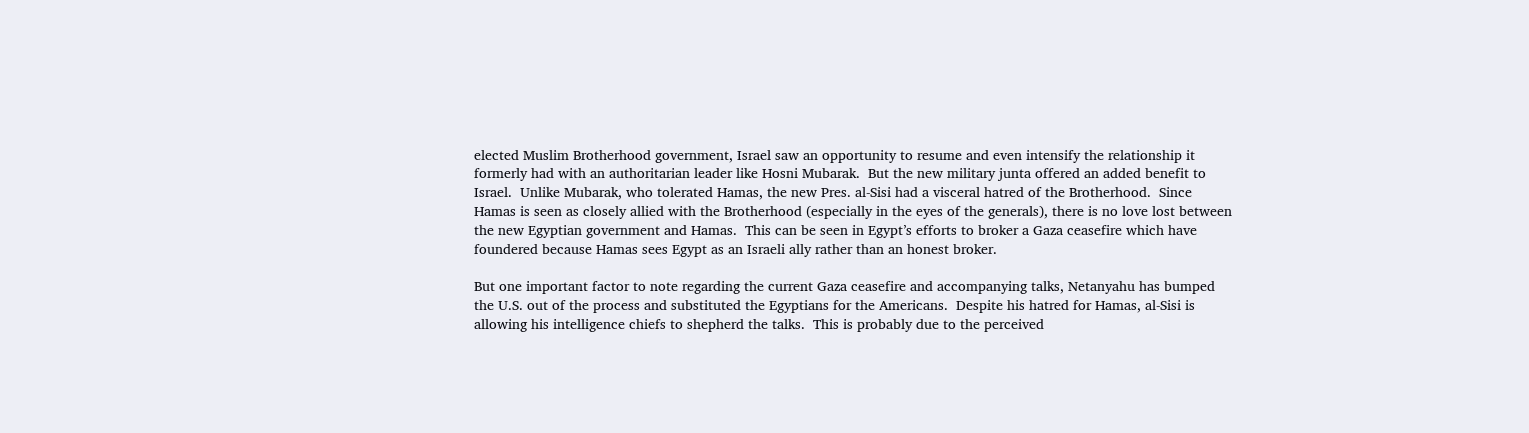elected Muslim Brotherhood government, Israel saw an opportunity to resume and even intensify the relationship it formerly had with an authoritarian leader like Hosni Mubarak.  But the new military junta offered an added benefit to Israel.  Unlike Mubarak, who tolerated Hamas, the new Pres. al-Sisi had a visceral hatred of the Brotherhood.  Since Hamas is seen as closely allied with the Brotherhood (especially in the eyes of the generals), there is no love lost between the new Egyptian government and Hamas.  This can be seen in Egypt’s efforts to broker a Gaza ceasefire which have foundered because Hamas sees Egypt as an Israeli ally rather than an honest broker.

But one important factor to note regarding the current Gaza ceasefire and accompanying talks, Netanyahu has bumped the U.S. out of the process and substituted the Egyptians for the Americans.  Despite his hatred for Hamas, al-Sisi is allowing his intelligence chiefs to shepherd the talks.  This is probably due to the perceived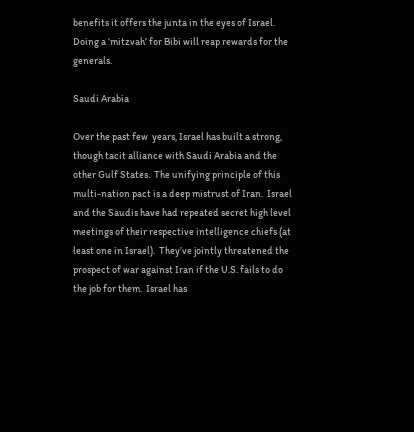benefits it offers the junta in the eyes of Israel.  Doing a ‘mitzvah’ for Bibi will reap rewards for the generals.

Saudi Arabia

Over the past few  years, Israel has built a strong, though tacit alliance with Saudi Arabia and the other Gulf States.  The unifying principle of this multi-nation pact is a deep mistrust of Iran.  Israel and the Saudis have had repeated secret high level meetings of their respective intelligence chiefs (at least one in Israel).  They’ve jointly threatened the prospect of war against Iran if the U.S. fails to do the job for them.  Israel has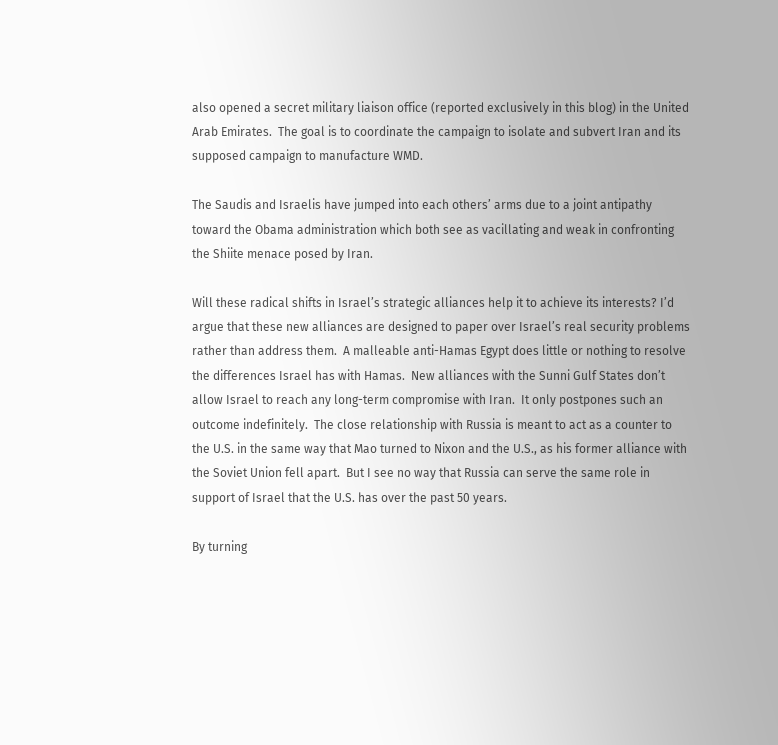also opened a secret military liaison office (reported exclusively in this blog) in the United Arab Emirates.  The goal is to coordinate the campaign to isolate and subvert Iran and its supposed campaign to manufacture WMD.

The Saudis and Israelis have jumped into each others’ arms due to a joint antipathy toward the Obama administration which both see as vacillating and weak in confronting the Shiite menace posed by Iran.

Will these radical shifts in Israel’s strategic alliances help it to achieve its interests? I’d argue that these new alliances are designed to paper over Israel’s real security problems rather than address them.  A malleable anti-Hamas Egypt does little or nothing to resolve the differences Israel has with Hamas.  New alliances with the Sunni Gulf States don’t allow Israel to reach any long-term compromise with Iran.  It only postpones such an outcome indefinitely.  The close relationship with Russia is meant to act as a counter to the U.S. in the same way that Mao turned to Nixon and the U.S., as his former alliance with the Soviet Union fell apart.  But I see no way that Russia can serve the same role in support of Israel that the U.S. has over the past 50 years.

By turning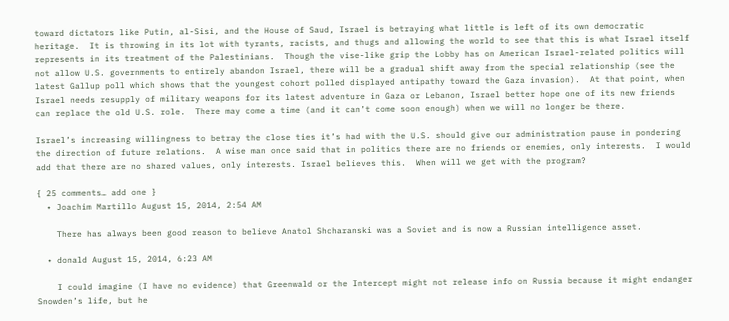toward dictators like Putin, al-Sisi, and the House of Saud, Israel is betraying what little is left of its own democratic heritage.  It is throwing in its lot with tyrants, racists, and thugs and allowing the world to see that this is what Israel itself represents in its treatment of the Palestinians.  Though the vise-like grip the Lobby has on American Israel-related politics will not allow U.S. governments to entirely abandon Israel, there will be a gradual shift away from the special relationship (see the latest Gallup poll which shows that the youngest cohort polled displayed antipathy toward the Gaza invasion).  At that point, when Israel needs resupply of military weapons for its latest adventure in Gaza or Lebanon, Israel better hope one of its new friends can replace the old U.S. role.  There may come a time (and it can’t come soon enough) when we will no longer be there.

Israel’s increasing willingness to betray the close ties it’s had with the U.S. should give our administration pause in pondering the direction of future relations.  A wise man once said that in politics there are no friends or enemies, only interests.  I would add that there are no shared values, only interests. Israel believes this.  When will we get with the program?

{ 25 comments… add one }
  • Joachim Martillo August 15, 2014, 2:54 AM

    There has always been good reason to believe Anatol Shcharanski was a Soviet and is now a Russian intelligence asset.

  • donald August 15, 2014, 6:23 AM

    I could imagine (I have no evidence) that Greenwald or the Intercept might not release info on Russia because it might endanger Snowden’s life, but he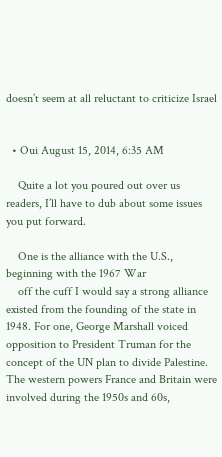doesn’t seem at all reluctant to criticize Israel


  • Oui August 15, 2014, 6:35 AM

    Quite a lot you poured out over us readers, I’ll have to dub about some issues you put forward.

    One is the alliance with the U.S., beginning with the 1967 War
    off the cuff I would say a strong alliance existed from the founding of the state in 1948. For one, George Marshall voiced opposition to President Truman for the concept of the UN plan to divide Palestine. The western powers France and Britain were involved during the 1950s and 60s,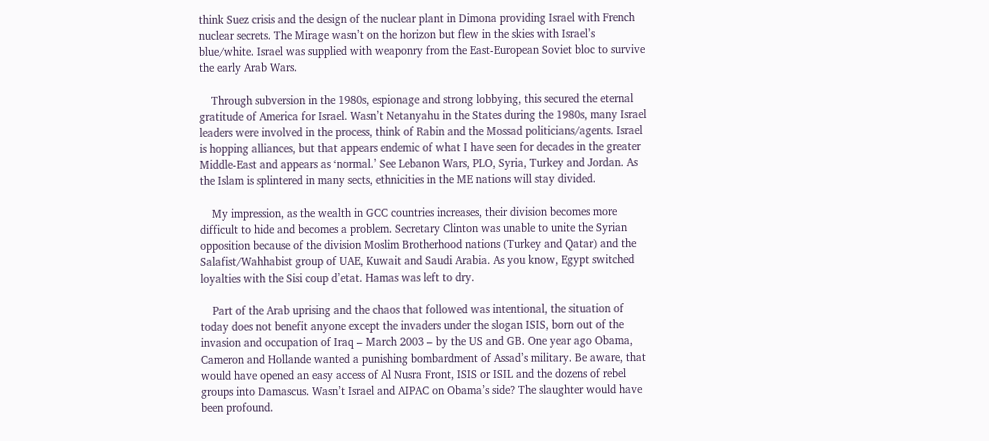think Suez crisis and the design of the nuclear plant in Dimona providing Israel with French nuclear secrets. The Mirage wasn’t on the horizon but flew in the skies with Israel’s blue/white. Israel was supplied with weaponry from the East-European Soviet bloc to survive the early Arab Wars.

    Through subversion in the 1980s, espionage and strong lobbying, this secured the eternal gratitude of America for Israel. Wasn’t Netanyahu in the States during the 1980s, many Israel leaders were involved in the process, think of Rabin and the Mossad politicians/agents. Israel is hopping alliances, but that appears endemic of what I have seen for decades in the greater Middle-East and appears as ‘normal.’ See Lebanon Wars, PLO, Syria, Turkey and Jordan. As the Islam is splintered in many sects, ethnicities in the ME nations will stay divided.

    My impression, as the wealth in GCC countries increases, their division becomes more difficult to hide and becomes a problem. Secretary Clinton was unable to unite the Syrian opposition because of the division Moslim Brotherhood nations (Turkey and Qatar) and the Salafist/Wahhabist group of UAE, Kuwait and Saudi Arabia. As you know, Egypt switched loyalties with the Sisi coup d’etat. Hamas was left to dry.

    Part of the Arab uprising and the chaos that followed was intentional, the situation of today does not benefit anyone except the invaders under the slogan ISIS, born out of the invasion and occupation of Iraq – March 2003 – by the US and GB. One year ago Obama, Cameron and Hollande wanted a punishing bombardment of Assad’s military. Be aware, that would have opened an easy access of Al Nusra Front, ISIS or ISIL and the dozens of rebel groups into Damascus. Wasn’t Israel and AIPAC on Obama’s side? The slaughter would have been profound.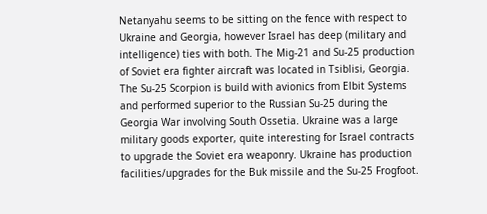Netanyahu seems to be sitting on the fence with respect to Ukraine and Georgia, however Israel has deep (military and intelligence) ties with both. The Mig-21 and Su-25 production of Soviet era fighter aircraft was located in Tsiblisi, Georgia. The Su-25 Scorpion is build with avionics from Elbit Systems and performed superior to the Russian Su-25 during the Georgia War involving South Ossetia. Ukraine was a large military goods exporter, quite interesting for Israel contracts to upgrade the Soviet era weaponry. Ukraine has production facilities/upgrades for the Buk missile and the Su-25 Frogfoot.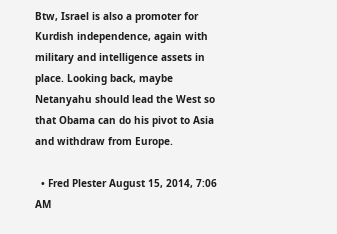Btw, Israel is also a promoter for Kurdish independence, again with military and intelligence assets in place. Looking back, maybe Netanyahu should lead the West so that Obama can do his pivot to Asia and withdraw from Europe.

  • Fred Plester August 15, 2014, 7:06 AM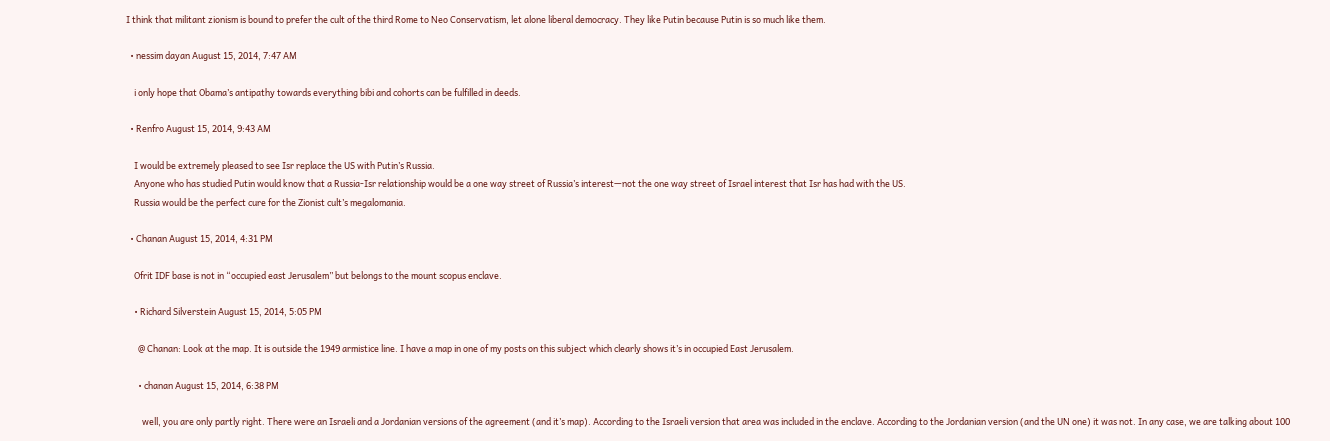I think that militant zionism is bound to prefer the cult of the third Rome to Neo Conservatism, let alone liberal democracy. They like Putin because Putin is so much like them.

  • nessim dayan August 15, 2014, 7:47 AM

    i only hope that Obama’s antipathy towards everything bibi and cohorts can be fulfilled in deeds.

  • Renfro August 15, 2014, 9:43 AM

    I would be extremely pleased to see Isr replace the US with Putin’s Russia.
    Anyone who has studied Putin would know that a Russia-Isr relationship would be a one way street of Russia’s interest—not the one way street of Israel interest that Isr has had with the US.
    Russia would be the perfect cure for the Zionist cult’s megalomania.

  • Chanan August 15, 2014, 4:31 PM

    Ofrit IDF base is not in “occupied east Jerusalem” but belongs to the mount scopus enclave.

    • Richard Silverstein August 15, 2014, 5:05 PM

      @ Chanan: Look at the map. It is outside the 1949 armistice line. I have a map in one of my posts on this subject which clearly shows it’s in occupied East Jerusalem.

      • chanan August 15, 2014, 6:38 PM

        well, you are only partly right. There were an Israeli and a Jordanian versions of the agreement (and it’s map). According to the Israeli version that area was included in the enclave. According to the Jordanian version (and the UN one) it was not. In any case, we are talking about 100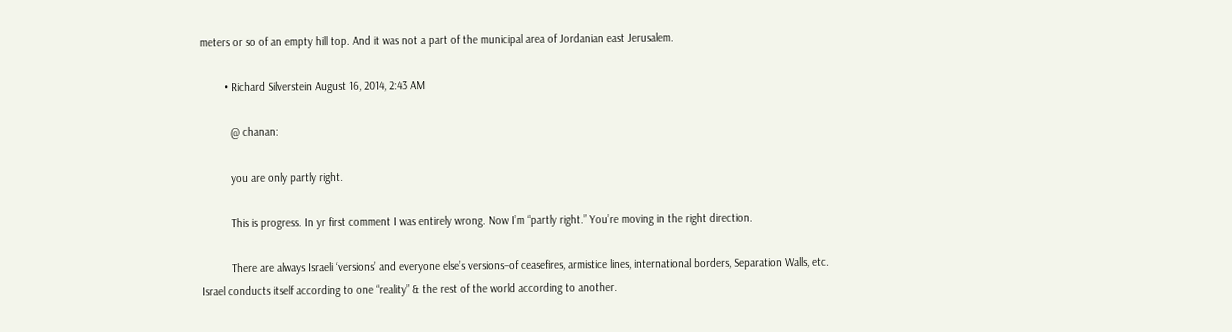meters or so of an empty hill top. And it was not a part of the municipal area of Jordanian east Jerusalem.

        • Richard Silverstein August 16, 2014, 2:43 AM

          @ chanan:

          you are only partly right.

          This is progress. In yr first comment I was entirely wrong. Now I’m “partly right.” You’re moving in the right direction.

          There are always Israeli ‘versions’ and everyone else’s versions–of ceasefires, armistice lines, international borders, Separation Walls, etc. Israel conducts itself according to one “reality” & the rest of the world according to another.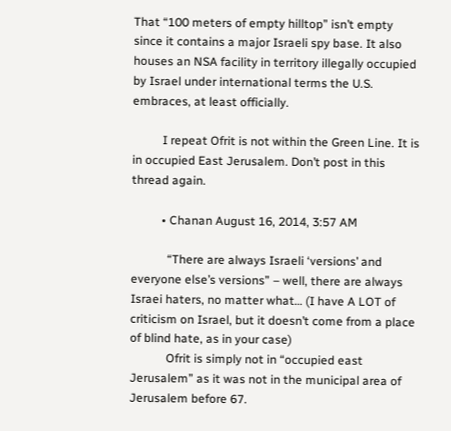That “100 meters of empty hilltop” isn’t empty since it contains a major Israeli spy base. It also houses an NSA facility in territory illegally occupied by Israel under international terms the U.S. embraces, at least officially.

          I repeat Ofrit is not within the Green Line. It is in occupied East Jerusalem. Don’t post in this thread again.

          • Chanan August 16, 2014, 3:57 AM

            “There are always Israeli ‘versions’ and everyone else’s versions” – well, there are always Israei haters, no matter what… (I have A LOT of criticism on Israel, but it doesn’t come from a place of blind hate, as in your case)
            Ofrit is simply not in “occupied east Jerusalem” as it was not in the municipal area of Jerusalem before 67.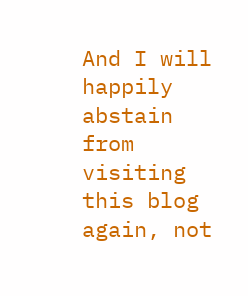And I will happily abstain from visiting this blog again, not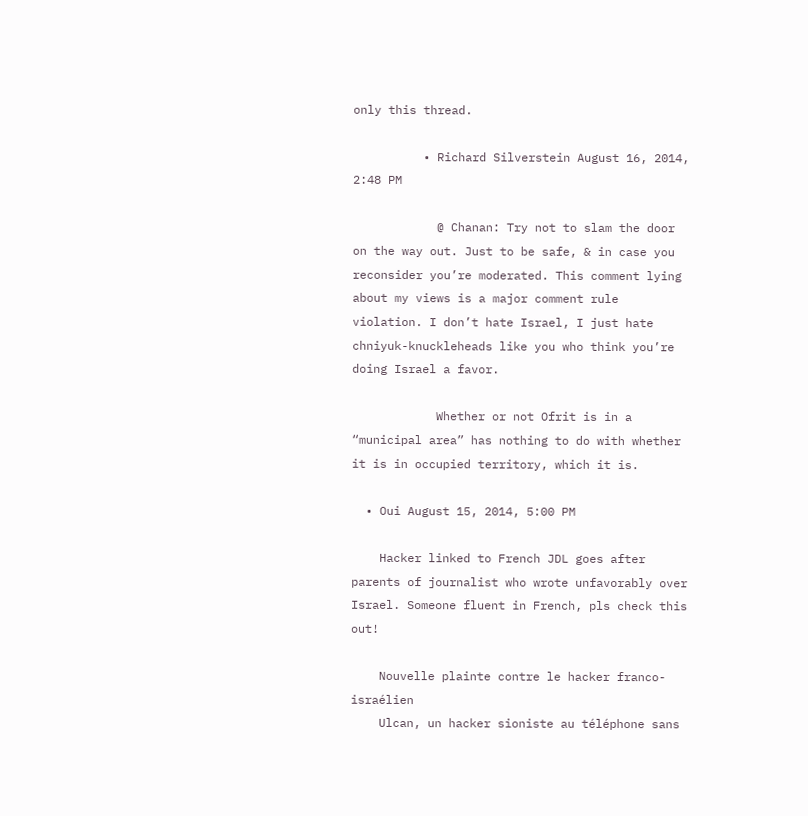only this thread.

          • Richard Silverstein August 16, 2014, 2:48 PM

            @ Chanan: Try not to slam the door on the way out. Just to be safe, & in case you reconsider you’re moderated. This comment lying about my views is a major comment rule violation. I don’t hate Israel, I just hate chniyuk-knuckleheads like you who think you’re doing Israel a favor.

            Whether or not Ofrit is in a “municipal area” has nothing to do with whether it is in occupied territory, which it is.

  • Oui August 15, 2014, 5:00 PM

    Hacker linked to French JDL goes after parents of journalist who wrote unfavorably over Israel. Someone fluent in French, pls check this out!

    Nouvelle plainte contre le hacker franco-israélien
    Ulcan, un hacker sioniste au téléphone sans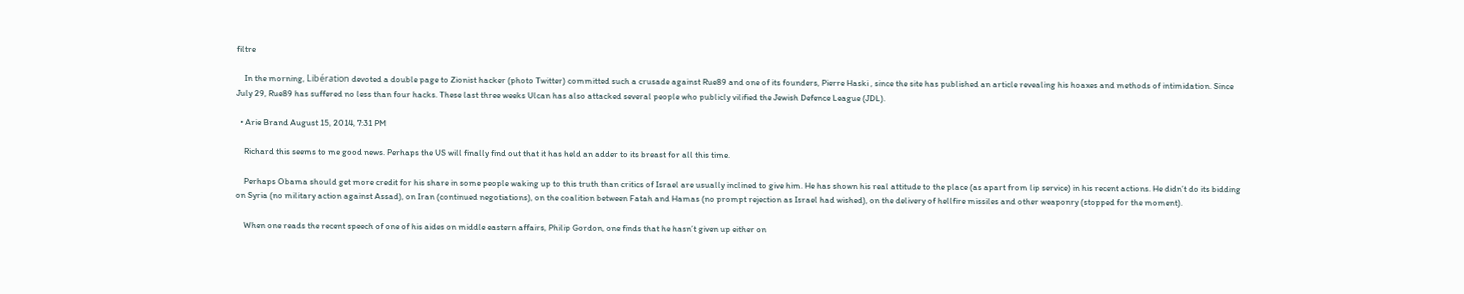filtre

    In the morning, Libération devoted a double page to Zionist hacker (photo Twitter) committed such a crusade against Rue89 and one of its founders, Pierre Haski , since the site has published an article revealing his hoaxes and methods of intimidation. Since July 29, Rue89 has suffered no less than four hacks. These last three weeks Ulcan has also attacked several people who publicly vilified the Jewish Defence League (JDL).

  • Arie Brand August 15, 2014, 7:31 PM

    Richard this seems to me good news. Perhaps the US will finally find out that it has held an adder to its breast for all this time.

    Perhaps Obama should get more credit for his share in some people waking up to this truth than critics of Israel are usually inclined to give him. He has shown his real attitude to the place (as apart from lip service) in his recent actions. He didn’t do its bidding on Syria (no military action against Assad), on Iran (continued negotiations), on the coalition between Fatah and Hamas (no prompt rejection as Israel had wished), on the delivery of hellfire missiles and other weaponry (stopped for the moment).

    When one reads the recent speech of one of his aides on middle eastern affairs, Philip Gordon, one finds that he hasn’t given up either on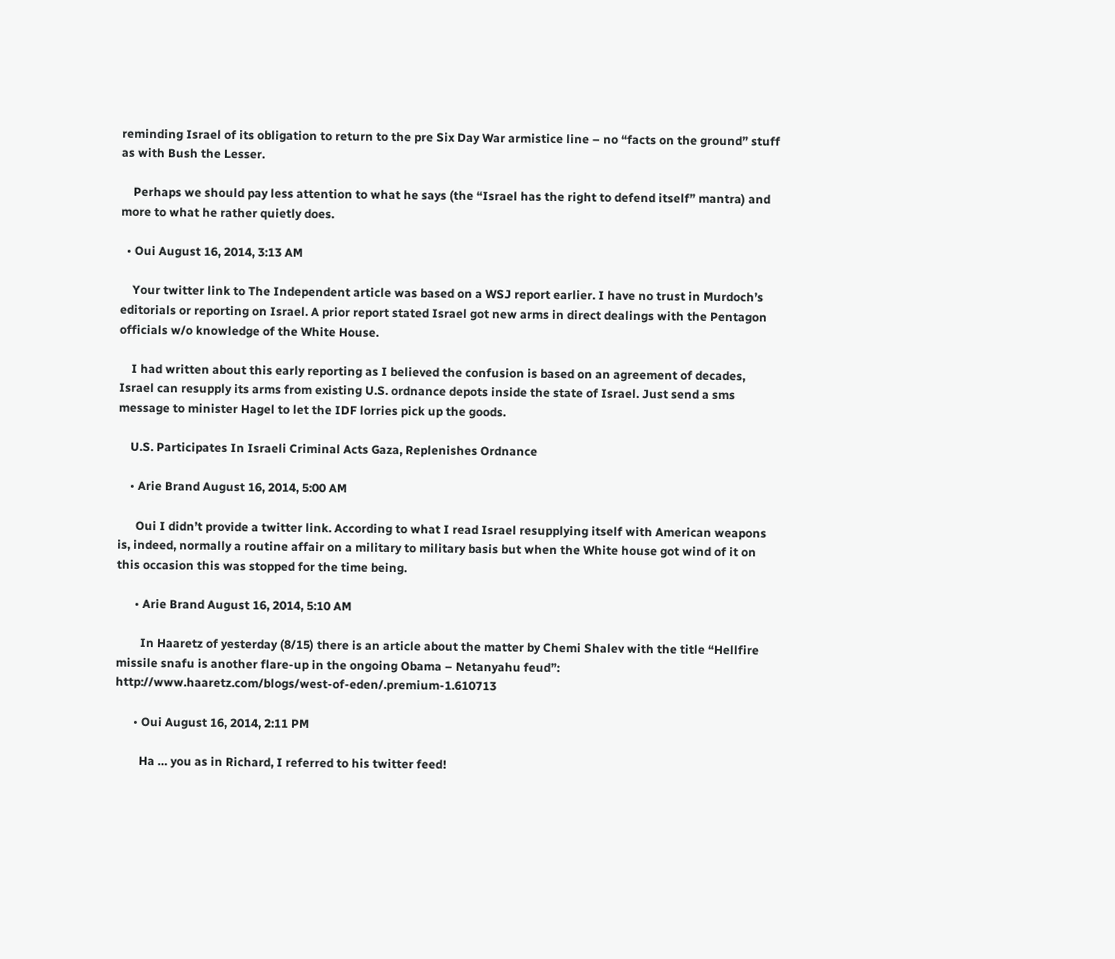reminding Israel of its obligation to return to the pre Six Day War armistice line – no “facts on the ground” stuff as with Bush the Lesser.

    Perhaps we should pay less attention to what he says (the “Israel has the right to defend itself” mantra) and more to what he rather quietly does.

  • Oui August 16, 2014, 3:13 AM

    Your twitter link to The Independent article was based on a WSJ report earlier. I have no trust in Murdoch’s editorials or reporting on Israel. A prior report stated Israel got new arms in direct dealings with the Pentagon officials w/o knowledge of the White House.

    I had written about this early reporting as I believed the confusion is based on an agreement of decades, Israel can resupply its arms from existing U.S. ordnance depots inside the state of Israel. Just send a sms message to minister Hagel to let the IDF lorries pick up the goods.

    U.S. Participates In Israeli Criminal Acts Gaza, Replenishes Ordnance

    • Arie Brand August 16, 2014, 5:00 AM

      Oui I didn’t provide a twitter link. According to what I read Israel resupplying itself with American weapons is, indeed, normally a routine affair on a military to military basis but when the White house got wind of it on this occasion this was stopped for the time being.

      • Arie Brand August 16, 2014, 5:10 AM

        In Haaretz of yesterday (8/15) there is an article about the matter by Chemi Shalev with the title “Hellfire missile snafu is another flare-up in the ongoing Obama – Netanyahu feud”: http://www.haaretz.com/blogs/west-of-eden/.premium-1.610713

      • Oui August 16, 2014, 2:11 PM

        Ha … you as in Richard, I referred to his twitter feed!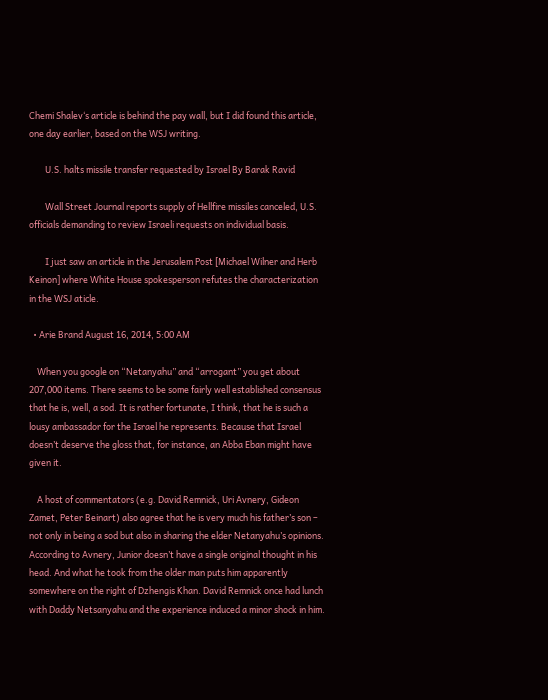Chemi Shalev‘s article is behind the pay wall, but I did found this article, one day earlier, based on the WSJ writing.

        U.S. halts missile transfer requested by Israel By Barak Ravid

        Wall Street Journal reports supply of Hellfire missiles canceled, U.S. officials demanding to review Israeli requests on individual basis.

        I just saw an article in the Jerusalem Post [Michael Wilner and Herb Keinon] where White House spokesperson refutes the characterization in the WSJ aticle.

  • Arie Brand August 16, 2014, 5:00 AM

    When you google on “Netanyahu” and “arrogant” you get about 207,000 items. There seems to be some fairly well established consensus that he is, well, a sod. It is rather fortunate, I think, that he is such a lousy ambassador for the Israel he represents. Because that Israel doesn’t deserve the gloss that, for instance, an Abba Eban might have given it.

    A host of commentators (e.g. David Remnick, Uri Avnery, Gideon Zamet, Peter Beinart) also agree that he is very much his father’s son – not only in being a sod but also in sharing the elder Netanyahu’s opinions. According to Avnery, Junior doesn’t have a single original thought in his head. And what he took from the older man puts him apparently somewhere on the right of Dzhengis Khan. David Remnick once had lunch with Daddy Netsanyahu and the experience induced a minor shock in him.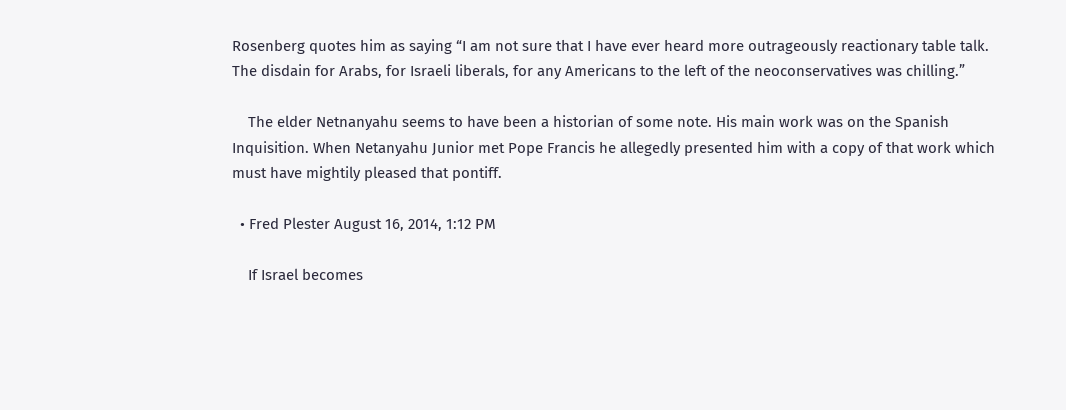Rosenberg quotes him as saying “I am not sure that I have ever heard more outrageously reactionary table talk. The disdain for Arabs, for Israeli liberals, for any Americans to the left of the neoconservatives was chilling.”

    The elder Netnanyahu seems to have been a historian of some note. His main work was on the Spanish Inquisition. When Netanyahu Junior met Pope Francis he allegedly presented him with a copy of that work which must have mightily pleased that pontiff.

  • Fred Plester August 16, 2014, 1:12 PM

    If Israel becomes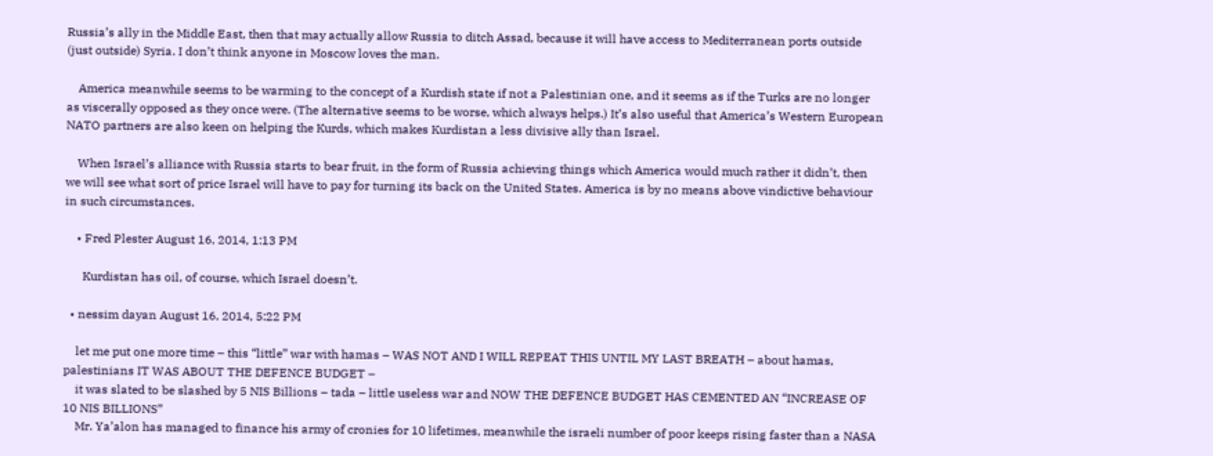Russia’s ally in the Middle East, then that may actually allow Russia to ditch Assad, because it will have access to Mediterranean ports outside (just outside) Syria. I don’t think anyone in Moscow loves the man.

    America meanwhile seems to be warming to the concept of a Kurdish state if not a Palestinian one, and it seems as if the Turks are no longer as viscerally opposed as they once were. (The alternative seems to be worse, which always helps.) It’s also useful that America’s Western European NATO partners are also keen on helping the Kurds, which makes Kurdistan a less divisive ally than Israel.

    When Israel’s alliance with Russia starts to bear fruit, in the form of Russia achieving things which America would much rather it didn’t, then we will see what sort of price Israel will have to pay for turning its back on the United States. America is by no means above vindictive behaviour in such circumstances.

    • Fred Plester August 16, 2014, 1:13 PM

      Kurdistan has oil, of course, which Israel doesn’t.

  • nessim dayan August 16, 2014, 5:22 PM

    let me put one more time – this “little” war with hamas – WAS NOT AND I WILL REPEAT THIS UNTIL MY LAST BREATH – about hamas, palestinians IT WAS ABOUT THE DEFENCE BUDGET –
    it was slated to be slashed by 5 NIS Billions – tada – little useless war and NOW THE DEFENCE BUDGET HAS CEMENTED AN “INCREASE OF 10 NIS BILLIONS”
    Mr. Ya’alon has managed to finance his army of cronies for 10 lifetimes, meanwhile the israeli number of poor keeps rising faster than a NASA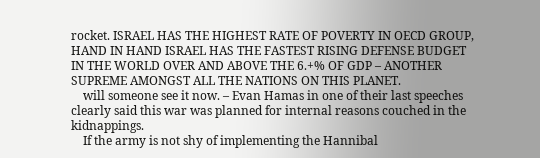rocket. ISRAEL HAS THE HIGHEST RATE OF POVERTY IN OECD GROUP, HAND IN HAND ISRAEL HAS THE FASTEST RISING DEFENSE BUDGET IN THE WORLD OVER AND ABOVE THE 6.+% OF GDP – ANOTHER SUPREME AMONGST ALL THE NATIONS ON THIS PLANET.
    will someone see it now. – Evan Hamas in one of their last speeches clearly said this war was planned for internal reasons couched in the kidnappings.
    If the army is not shy of implementing the Hannibal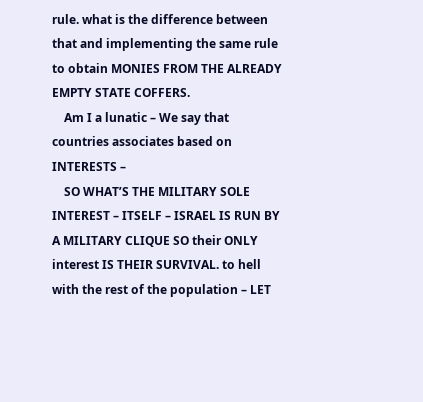rule. what is the difference between that and implementing the same rule to obtain MONIES FROM THE ALREADY EMPTY STATE COFFERS.
    Am I a lunatic – We say that countries associates based on INTERESTS –
    SO WHAT’S THE MILITARY SOLE INTEREST – ITSELF – ISRAEL IS RUN BY A MILITARY CLIQUE SO their ONLY interest IS THEIR SURVIVAL. to hell with the rest of the population – LET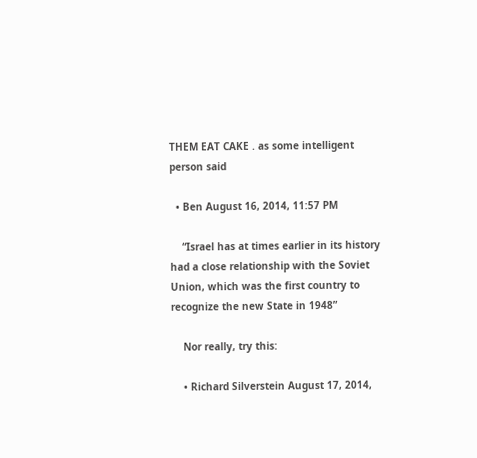THEM EAT CAKE . as some intelligent person said

  • Ben August 16, 2014, 11:57 PM

    “Israel has at times earlier in its history had a close relationship with the Soviet Union, which was the first country to recognize the new State in 1948”

    Nor really, try this:

    • Richard Silverstein August 17, 2014,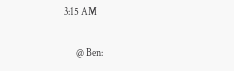3:15 AM

      @ Ben: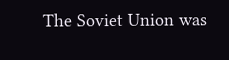The Soviet Union was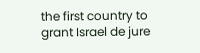the first country to grant Israel de jure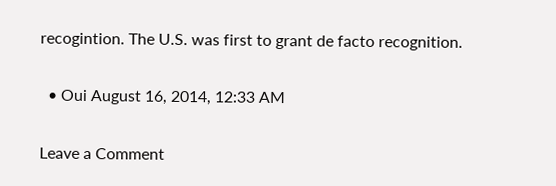recogintion. The U.S. was first to grant de facto recognition.

  • Oui August 16, 2014, 12:33 AM

Leave a Comment